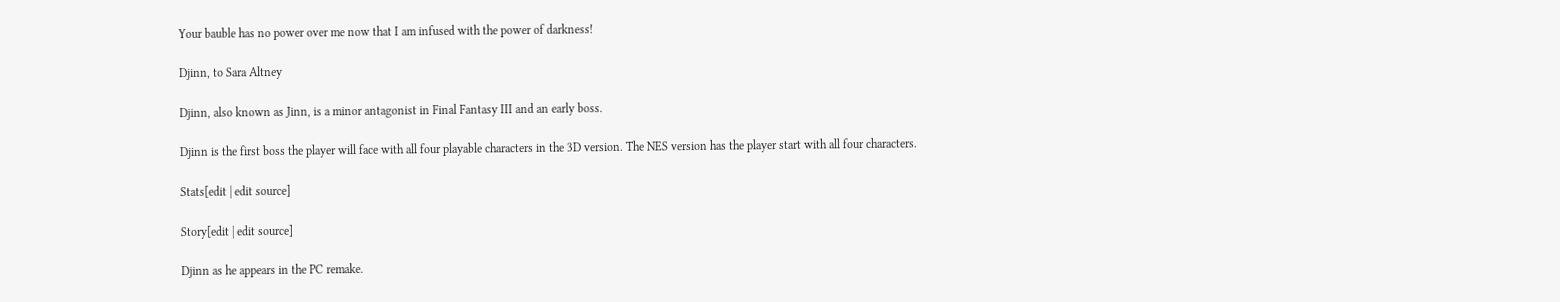Your bauble has no power over me now that I am infused with the power of darkness!

Djinn, to Sara Altney

Djinn, also known as Jinn, is a minor antagonist in Final Fantasy III and an early boss.

Djinn is the first boss the player will face with all four playable characters in the 3D version. The NES version has the player start with all four characters.

Stats[edit | edit source]

Story[edit | edit source]

Djinn as he appears in the PC remake.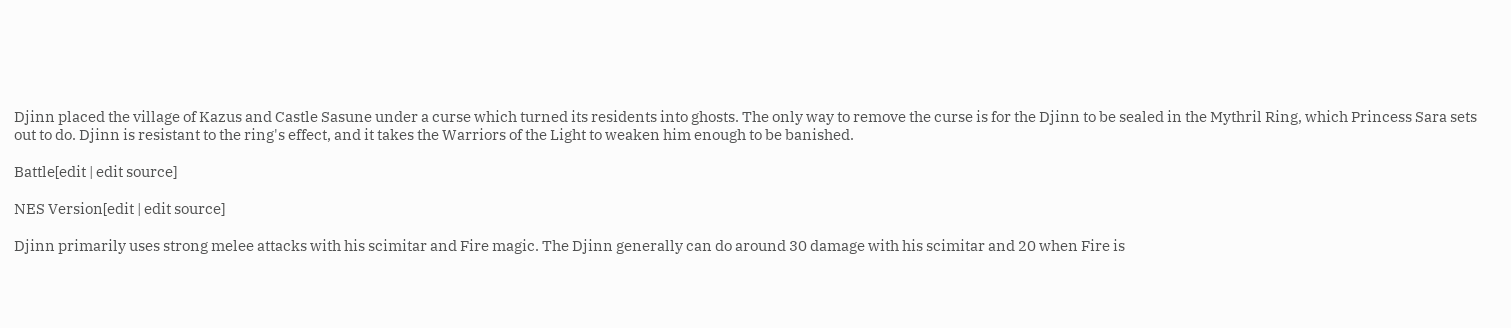Djinn placed the village of Kazus and Castle Sasune under a curse which turned its residents into ghosts. The only way to remove the curse is for the Djinn to be sealed in the Mythril Ring, which Princess Sara sets out to do. Djinn is resistant to the ring's effect, and it takes the Warriors of the Light to weaken him enough to be banished.

Battle[edit | edit source]

NES Version[edit | edit source]

Djinn primarily uses strong melee attacks with his scimitar and Fire magic. The Djinn generally can do around 30 damage with his scimitar and 20 when Fire is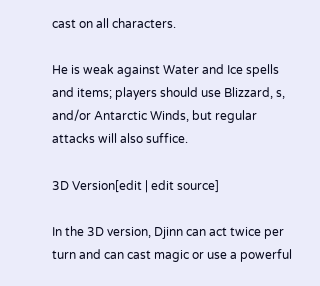cast on all characters.

He is weak against Water and Ice spells and items; players should use Blizzard, s, and/or Antarctic Winds, but regular attacks will also suffice.

3D Version[edit | edit source]

In the 3D version, Djinn can act twice per turn and can cast magic or use a powerful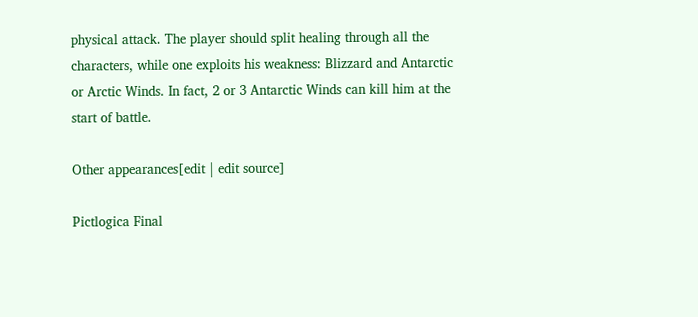physical attack. The player should split healing through all the characters, while one exploits his weakness: Blizzard and Antarctic or Arctic Winds. In fact, 2 or 3 Antarctic Winds can kill him at the start of battle.

Other appearances[edit | edit source]

Pictlogica Final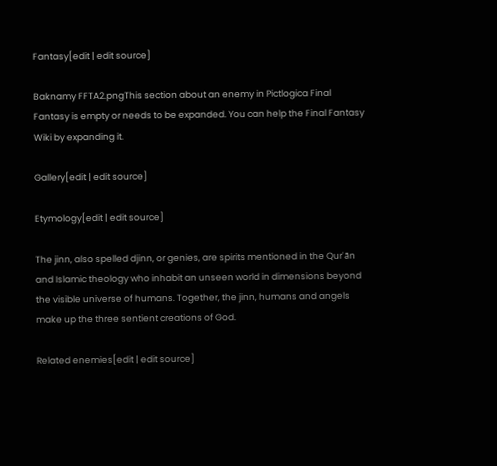Fantasy[edit | edit source]

Baknamy FFTA2.pngThis section about an enemy in Pictlogica Final Fantasy is empty or needs to be expanded. You can help the Final Fantasy Wiki by expanding it.

Gallery[edit | edit source]

Etymology[edit | edit source]

The jinn, also spelled djinn, or genies, are spirits mentioned in the Qurʾān and Islamic theology who inhabit an unseen world in dimensions beyond the visible universe of humans. Together, the jinn, humans and angels make up the three sentient creations of God.

Related enemies[edit | edit source]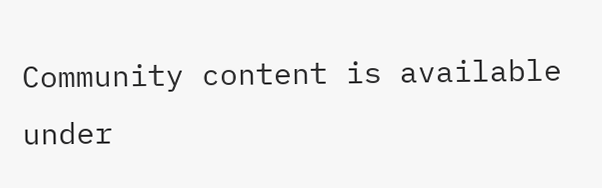Community content is available under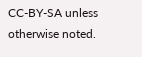CC-BY-SA unless otherwise noted.